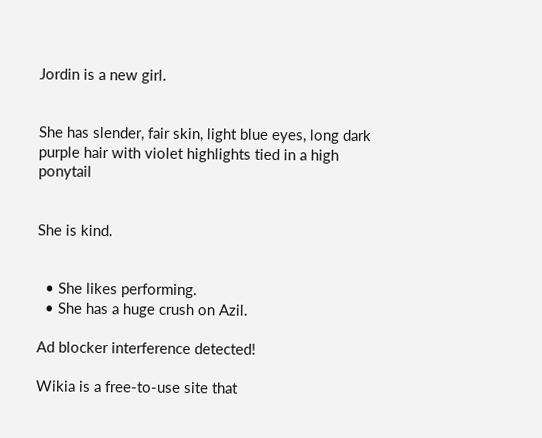Jordin is a new girl.


She has slender, fair skin, light blue eyes, long dark purple hair with violet highlights tied in a high ponytail


She is kind.


  • She likes performing.
  • She has a huge crush on Azil.

Ad blocker interference detected!

Wikia is a free-to-use site that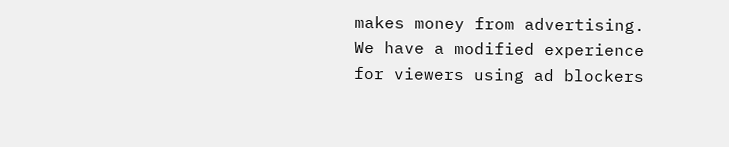makes money from advertising. We have a modified experience for viewers using ad blockers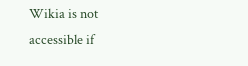Wikia is not accessible if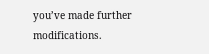you’ve made further modifications.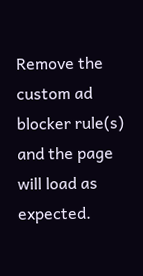Remove the custom ad blocker rule(s) and the page will load as expected.